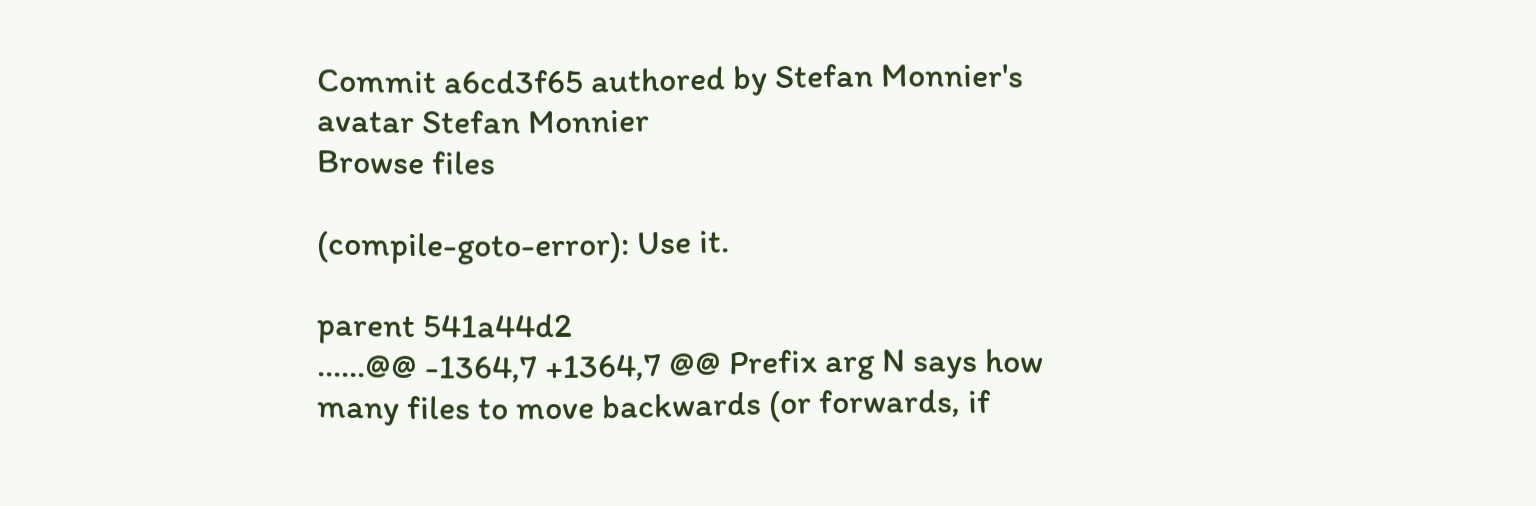Commit a6cd3f65 authored by Stefan Monnier's avatar Stefan Monnier
Browse files

(compile-goto-error): Use it.

parent 541a44d2
......@@ -1364,7 +1364,7 @@ Prefix arg N says how many files to move backwards (or forwards, if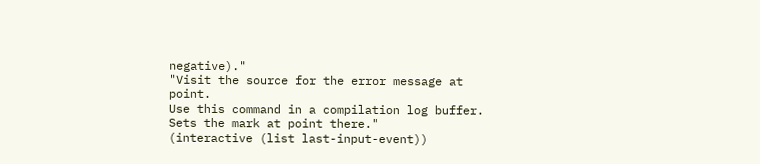negative)."
"Visit the source for the error message at point.
Use this command in a compilation log buffer. Sets the mark at point there."
(interactive (list last-input-event))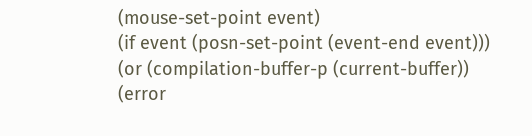(mouse-set-point event)
(if event (posn-set-point (event-end event)))
(or (compilation-buffer-p (current-buffer))
(error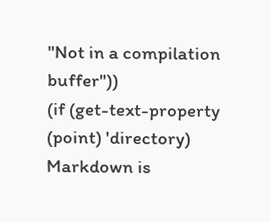"Not in a compilation buffer"))
(if (get-text-property (point) 'directory)
Markdown is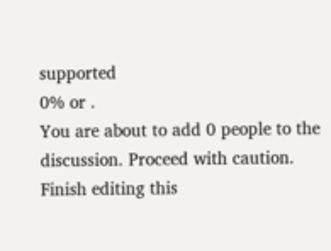supported
0% or .
You are about to add 0 people to the discussion. Proceed with caution.
Finish editing this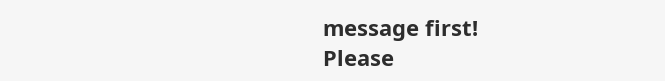message first!
Please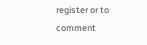register or to comment